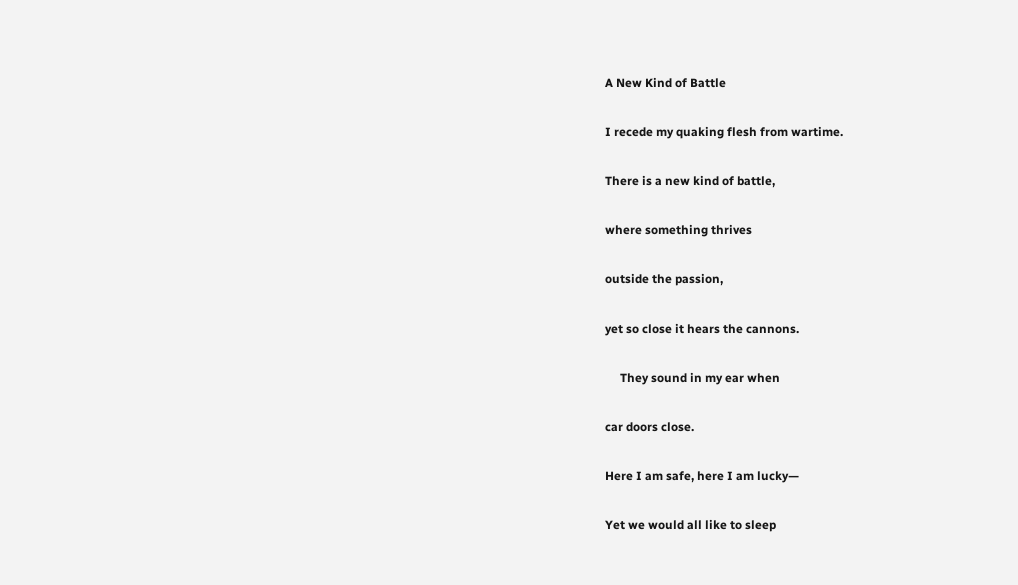A New Kind of Battle

I recede my quaking flesh from wartime.

There is a new kind of battle,

where something thrives

outside the passion,

yet so close it hears the cannons.

     They sound in my ear when

car doors close.

Here I am safe, here I am lucky—

Yet we would all like to sleep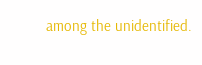among the unidentified.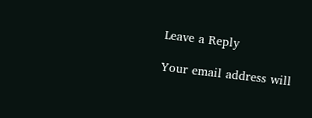Leave a Reply

Your email address will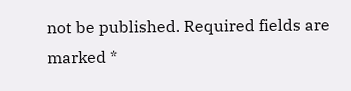not be published. Required fields are marked *